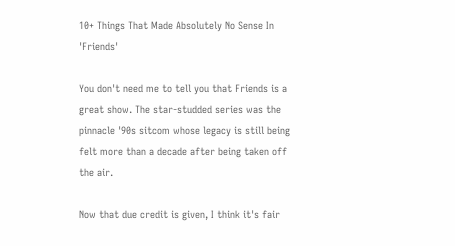10+ Things That Made Absolutely No Sense In 'Friends'

You don't need me to tell you that Friends is a great show. The star-studded series was the pinnacle '90s sitcom whose legacy is still being felt more than a decade after being taken off the air.

Now that due credit is given, I think it's fair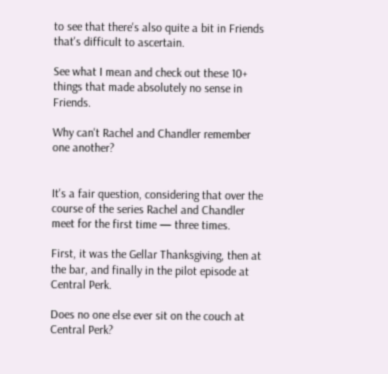to see that there's also quite a bit in Friends that's difficult to ascertain.

See what I mean and check out these 10+ things that made absolutely no sense in Friends.

Why can't Rachel and Chandler remember one another?


It's a fair question, considering that over the course of the series Rachel and Chandler meet for the first time — three times.

First, it was the Gellar Thanksgiving, then at the bar, and finally in the pilot episode at Central Perk.

Does no one else ever sit on the couch at Central Perk?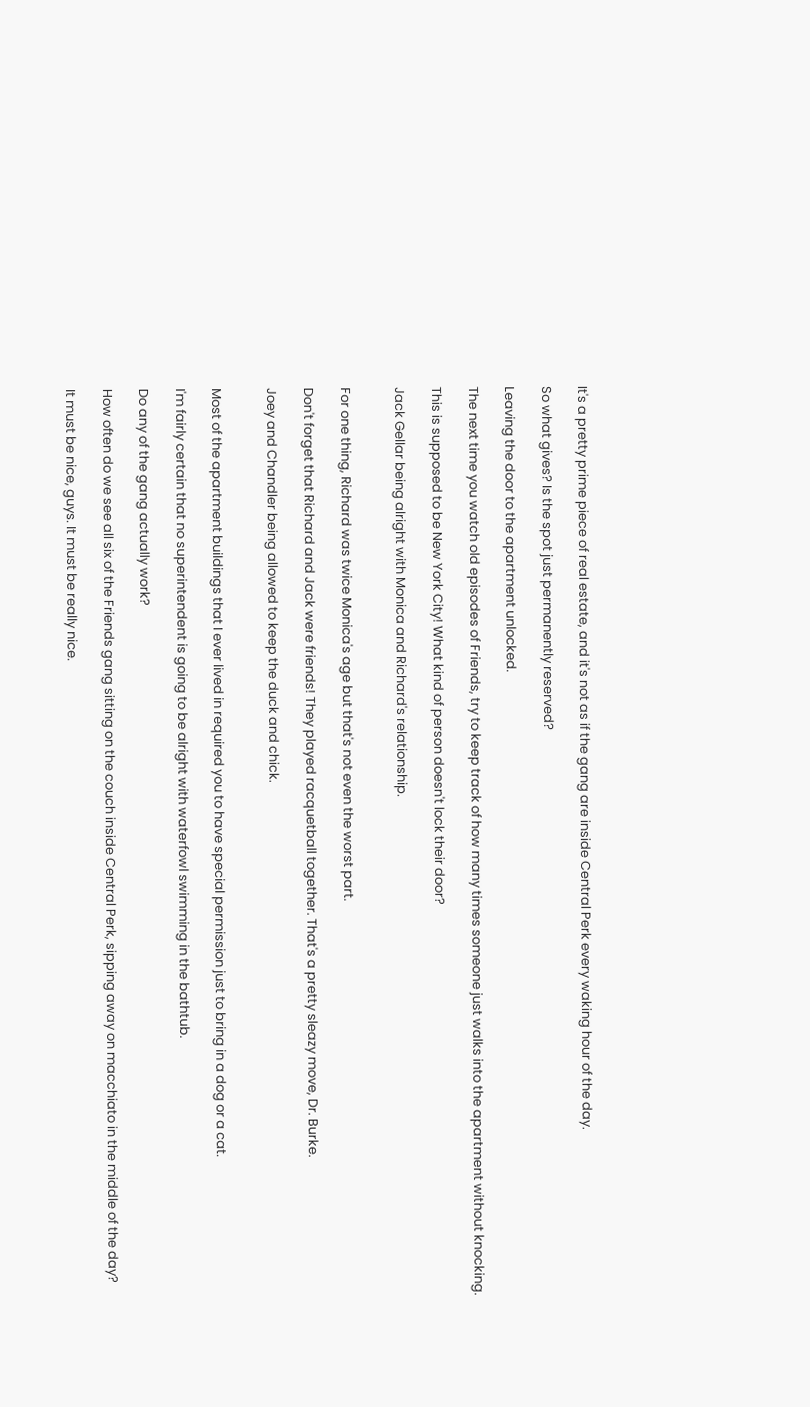It's a pretty prime piece of real estate, and it's not as if the gang are inside Central Perk every waking hour of the day.

So what gives? Is the spot just permanently reserved?

Leaving the door to the apartment unlocked.

The next time you watch old episodes of Friends, try to keep track of how many times someone just walks into the apartment without knocking.

This is supposed to be New York City! What kind of person doesn't lock their door?

Jack Gellar being alright with Monica and Richard's relationship.


For one thing, Richard was twice Monica's age but that's not even the worst part.

Don't forget that Richard and Jack were friends! They played racquetball together. That's a pretty sleazy move, Dr. Burke.

Joey and Chandler being allowed to keep the duck and chick.


Most of the apartment buildings that I ever lived in required you to have special permission just to bring in a dog or a cat.

I'm fairly certain that no superintendent is going to be alright with waterfowl swimming in the bathtub.

Do any of the gang actually work?

How often do we see all six of the Friends gang sitting on the couch inside Central Perk, sipping away on macchiato in the middle of the day?

It must be nice, guys. It must be really nice.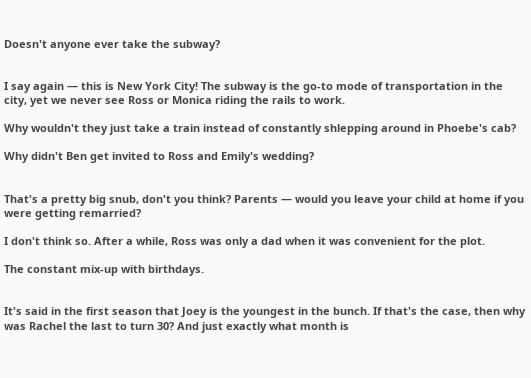Doesn't anyone ever take the subway?


I say again — this is New York City! The subway is the go-to mode of transportation in the city, yet we never see Ross or Monica riding the rails to work.

Why wouldn't they just take a train instead of constantly shlepping around in Phoebe's cab?

Why didn't Ben get invited to Ross and Emily's wedding?


That's a pretty big snub, don't you think? Parents — would you leave your child at home if you were getting remarried?

I don't think so. After a while, Ross was only a dad when it was convenient for the plot.

The constant mix-up with birthdays.


It's said in the first season that Joey is the youngest in the bunch. If that's the case, then why was Rachel the last to turn 30? And just exactly what month is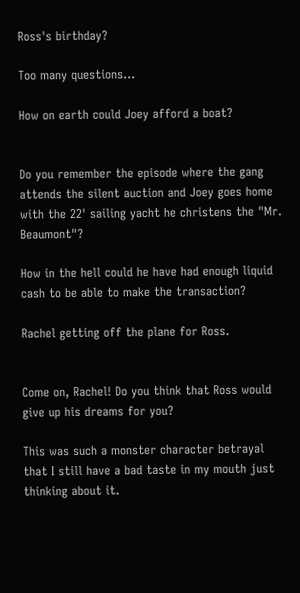Ross's birthday?

Too many questions...

How on earth could Joey afford a boat?


Do you remember the episode where the gang attends the silent auction and Joey goes home with the 22' sailing yacht he christens the "Mr. Beaumont"?

How in the hell could he have had enough liquid cash to be able to make the transaction?

Rachel getting off the plane for Ross.


Come on, Rachel! Do you think that Ross would give up his dreams for you?

This was such a monster character betrayal that I still have a bad taste in my mouth just thinking about it.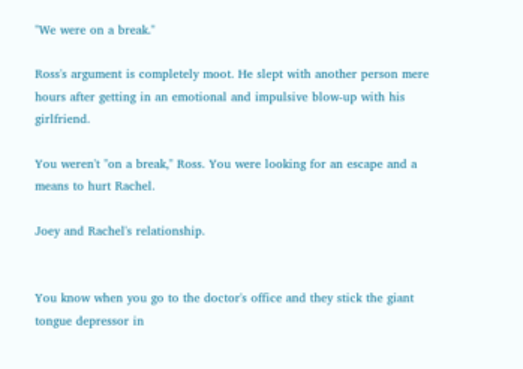"We were on a break."

Ross's argument is completely moot. He slept with another person mere hours after getting in an emotional and impulsive blow-up with his girlfriend.

You weren't "on a break," Ross. You were looking for an escape and a means to hurt Rachel.

Joey and Rachel's relationship.


You know when you go to the doctor's office and they stick the giant tongue depressor in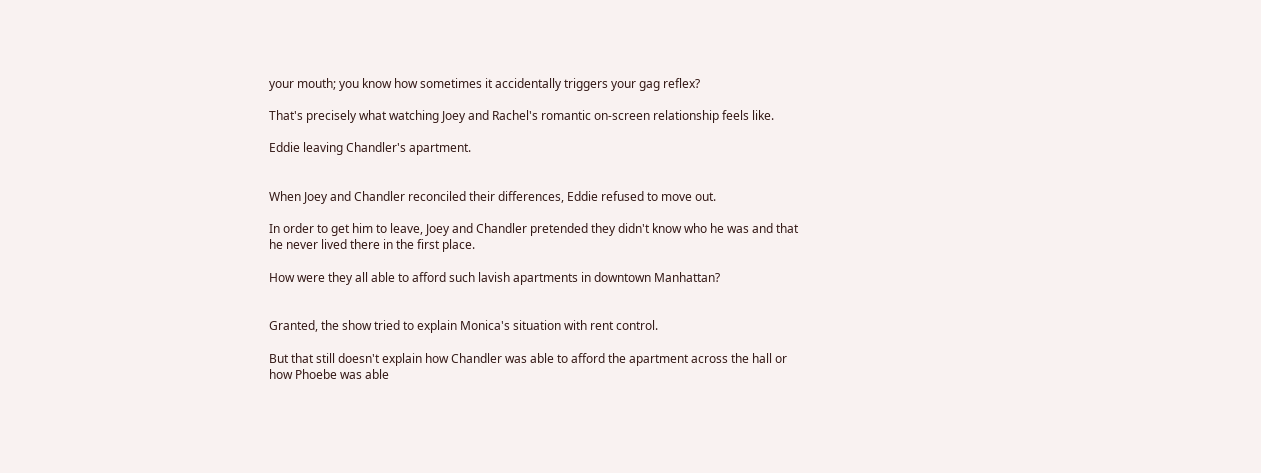your mouth; you know how sometimes it accidentally triggers your gag reflex?

That's precisely what watching Joey and Rachel's romantic on-screen relationship feels like.

Eddie leaving Chandler's apartment.


When Joey and Chandler reconciled their differences, Eddie refused to move out.

In order to get him to leave, Joey and Chandler pretended they didn't know who he was and that he never lived there in the first place.

How were they all able to afford such lavish apartments in downtown Manhattan?


Granted, the show tried to explain Monica's situation with rent control.

But that still doesn't explain how Chandler was able to afford the apartment across the hall or how Phoebe was able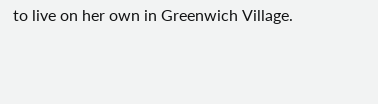to live on her own in Greenwich Village.